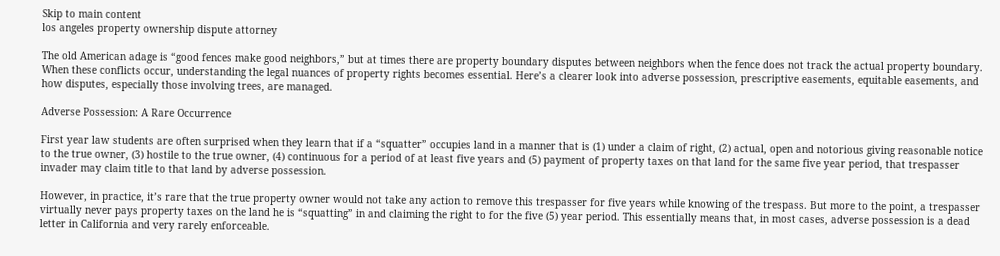Skip to main content
los angeles property ownership dispute attorney

The old American adage is “good fences make good neighbors,” but at times there are property boundary disputes between neighbors when the fence does not track the actual property boundary. When these conflicts occur, understanding the legal nuances of property rights becomes essential. Here’s a clearer look into adverse possession, prescriptive easements, equitable easements, and how disputes, especially those involving trees, are managed.

Adverse Possession: A Rare Occurrence

First year law students are often surprised when they learn that if a “squatter” occupies land in a manner that is (1) under a claim of right, (2) actual, open and notorious giving reasonable notice to the true owner, (3) hostile to the true owner, (4) continuous for a period of at least five years and (5) payment of property taxes on that land for the same five year period, that trespasser invader may claim title to that land by adverse possession.

However, in practice, it’s rare that the true property owner would not take any action to remove this trespasser for five years while knowing of the trespass. But more to the point, a trespasser virtually never pays property taxes on the land he is “squatting” in and claiming the right to for the five (5) year period. This essentially means that, in most cases, adverse possession is a dead letter in California and very rarely enforceable.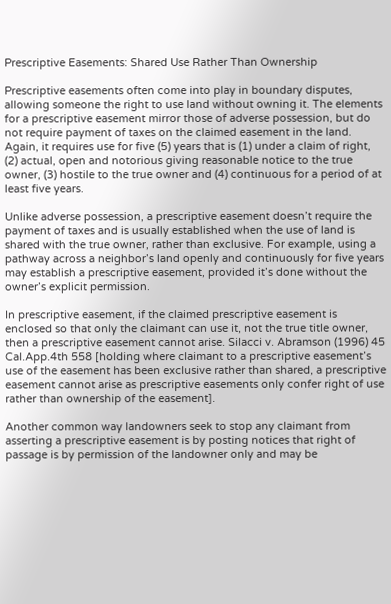Prescriptive Easements: Shared Use Rather Than Ownership

Prescriptive easements often come into play in boundary disputes, allowing someone the right to use land without owning it. The elements for a prescriptive easement mirror those of adverse possession, but do not require payment of taxes on the claimed easement in the land. Again, it requires use for five (5) years that is (1) under a claim of right, (2) actual, open and notorious giving reasonable notice to the true owner, (3) hostile to the true owner and (4) continuous for a period of at least five years.

Unlike adverse possession, a prescriptive easement doesn’t require the payment of taxes and is usually established when the use of land is shared with the true owner, rather than exclusive. For example, using a pathway across a neighbor’s land openly and continuously for five years may establish a prescriptive easement, provided it’s done without the owner’s explicit permission.

In prescriptive easement, if the claimed prescriptive easement is enclosed so that only the claimant can use it, not the true title owner, then a prescriptive easement cannot arise. Silacci v. Abramson (1996) 45 Cal.App.4th 558 [holding where claimant to a prescriptive easement’s use of the easement has been exclusive rather than shared, a prescriptive easement cannot arise as prescriptive easements only confer right of use rather than ownership of the easement].

Another common way landowners seek to stop any claimant from asserting a prescriptive easement is by posting notices that right of passage is by permission of the landowner only and may be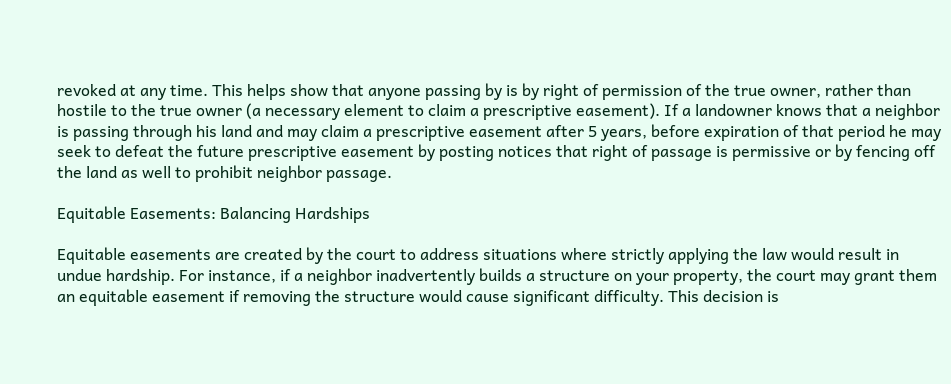revoked at any time. This helps show that anyone passing by is by right of permission of the true owner, rather than hostile to the true owner (a necessary element to claim a prescriptive easement). If a landowner knows that a neighbor is passing through his land and may claim a prescriptive easement after 5 years, before expiration of that period he may seek to defeat the future prescriptive easement by posting notices that right of passage is permissive or by fencing off the land as well to prohibit neighbor passage.

Equitable Easements: Balancing Hardships

Equitable easements are created by the court to address situations where strictly applying the law would result in undue hardship. For instance, if a neighbor inadvertently builds a structure on your property, the court may grant them an equitable easement if removing the structure would cause significant difficulty. This decision is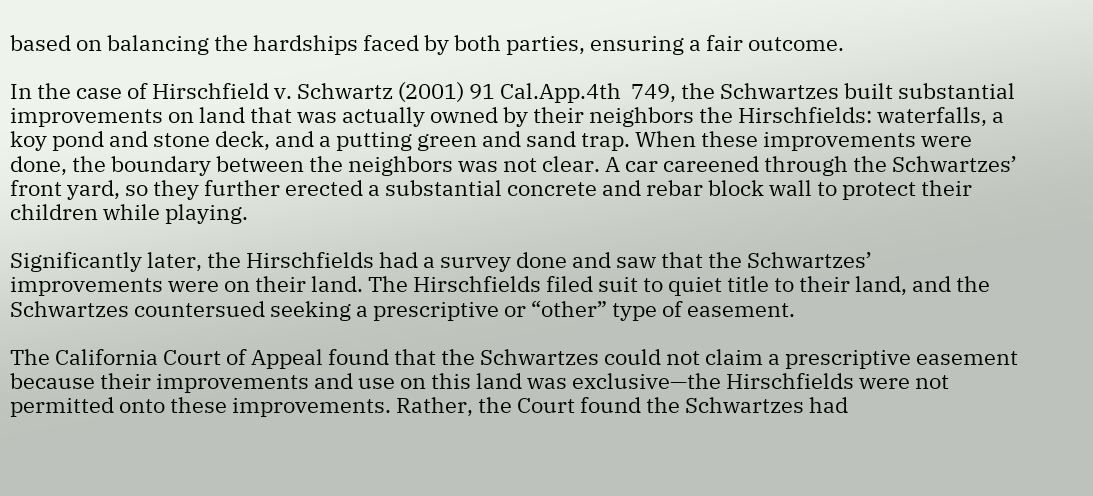based on balancing the hardships faced by both parties, ensuring a fair outcome.

In the case of Hirschfield v. Schwartz (2001) 91 Cal.App.4th  749, the Schwartzes built substantial improvements on land that was actually owned by their neighbors the Hirschfields: waterfalls, a koy pond and stone deck, and a putting green and sand trap. When these improvements were done, the boundary between the neighbors was not clear. A car careened through the Schwartzes’ front yard, so they further erected a substantial concrete and rebar block wall to protect their children while playing.

Significantly later, the Hirschfields had a survey done and saw that the Schwartzes’ improvements were on their land. The Hirschfields filed suit to quiet title to their land, and the Schwartzes countersued seeking a prescriptive or “other” type of easement.

The California Court of Appeal found that the Schwartzes could not claim a prescriptive easement because their improvements and use on this land was exclusive—the Hirschfields were not permitted onto these improvements. Rather, the Court found the Schwartzes had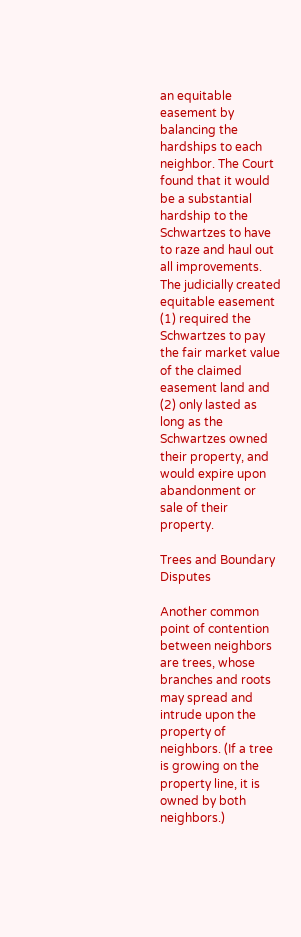an equitable easement by balancing the hardships to each neighbor. The Court found that it would be a substantial hardship to the Schwartzes to have to raze and haul out all improvements. The judicially created equitable easement (1) required the Schwartzes to pay the fair market value of the claimed easement land and (2) only lasted as long as the Schwartzes owned their property, and would expire upon abandonment or sale of their property.

Trees and Boundary Disputes

Another common point of contention between neighbors are trees, whose branches and roots may spread and intrude upon the property of neighbors. (If a tree is growing on the property line, it is owned by both neighbors.)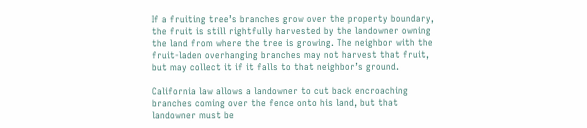If a fruiting tree’s branches grow over the property boundary, the fruit is still rightfully harvested by the landowner owning the land from where the tree is growing. The neighbor with the fruit-laden overhanging branches may not harvest that fruit, but may collect it if it falls to that neighbor’s ground.

California law allows a landowner to cut back encroaching branches coming over the fence onto his land, but that landowner must be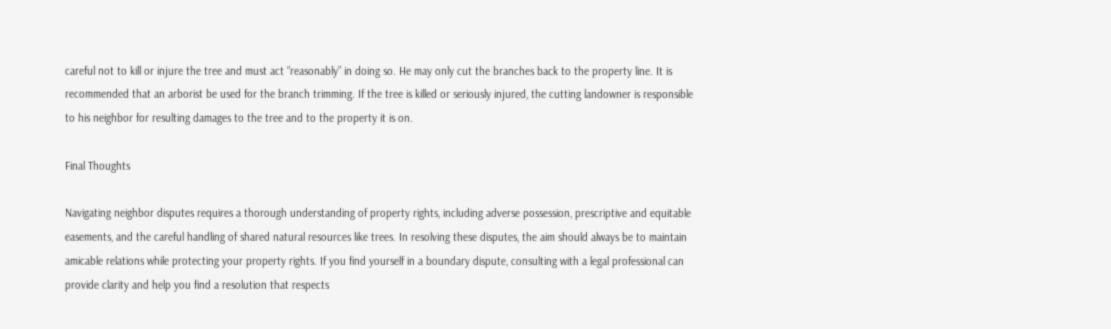careful not to kill or injure the tree and must act “reasonably” in doing so. He may only cut the branches back to the property line. It is recommended that an arborist be used for the branch trimming. If the tree is killed or seriously injured, the cutting landowner is responsible to his neighbor for resulting damages to the tree and to the property it is on.

Final Thoughts

Navigating neighbor disputes requires a thorough understanding of property rights, including adverse possession, prescriptive and equitable easements, and the careful handling of shared natural resources like trees. In resolving these disputes, the aim should always be to maintain amicable relations while protecting your property rights. If you find yourself in a boundary dispute, consulting with a legal professional can provide clarity and help you find a resolution that respects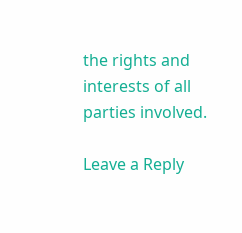the rights and interests of all parties involved.

Leave a Reply